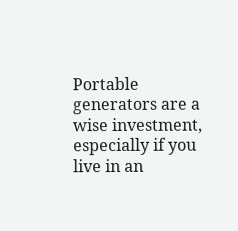Portable generators are a wise investment, especially if you live in an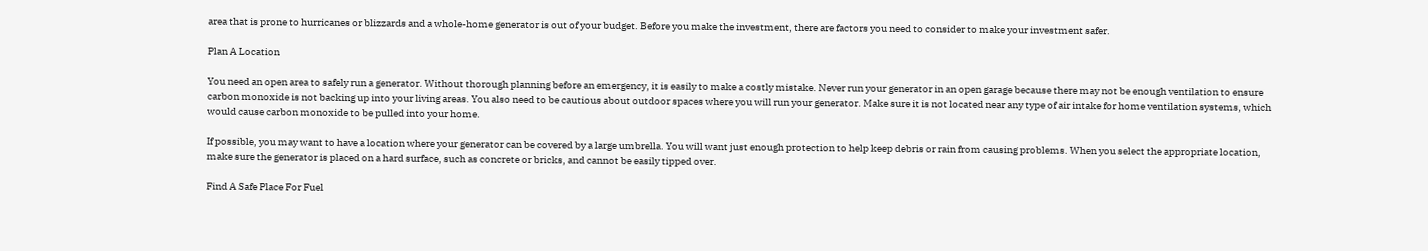area that is prone to hurricanes or blizzards and a whole-home generator is out of your budget. Before you make the investment, there are factors you need to consider to make your investment safer.

Plan A Location

You need an open area to safely run a generator. Without thorough planning before an emergency, it is easily to make a costly mistake. Never run your generator in an open garage because there may not be enough ventilation to ensure carbon monoxide is not backing up into your living areas. You also need to be cautious about outdoor spaces where you will run your generator. Make sure it is not located near any type of air intake for home ventilation systems, which would cause carbon monoxide to be pulled into your home.

If possible, you may want to have a location where your generator can be covered by a large umbrella. You will want just enough protection to help keep debris or rain from causing problems. When you select the appropriate location, make sure the generator is placed on a hard surface, such as concrete or bricks, and cannot be easily tipped over.

Find A Safe Place For Fuel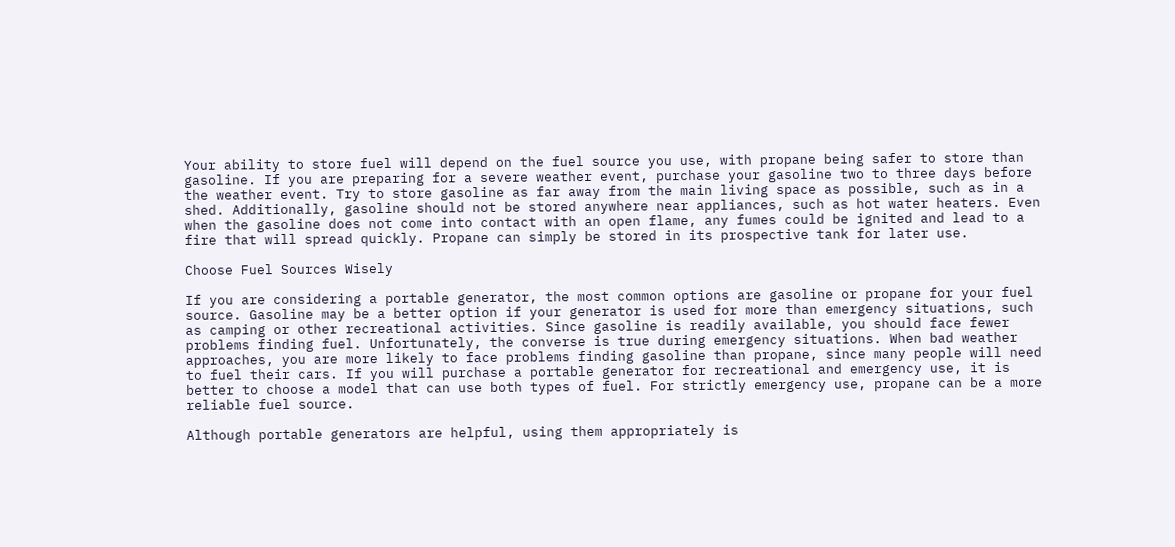Your ability to store fuel will depend on the fuel source you use, with propane being safer to store than gasoline. If you are preparing for a severe weather event, purchase your gasoline two to three days before the weather event. Try to store gasoline as far away from the main living space as possible, such as in a shed. Additionally, gasoline should not be stored anywhere near appliances, such as hot water heaters. Even when the gasoline does not come into contact with an open flame, any fumes could be ignited and lead to a fire that will spread quickly. Propane can simply be stored in its prospective tank for later use.

Choose Fuel Sources Wisely

If you are considering a portable generator, the most common options are gasoline or propane for your fuel source. Gasoline may be a better option if your generator is used for more than emergency situations, such as camping or other recreational activities. Since gasoline is readily available, you should face fewer problems finding fuel. Unfortunately, the converse is true during emergency situations. When bad weather approaches, you are more likely to face problems finding gasoline than propane, since many people will need to fuel their cars. If you will purchase a portable generator for recreational and emergency use, it is better to choose a model that can use both types of fuel. For strictly emergency use, propane can be a more reliable fuel source.

Although portable generators are helpful, using them appropriately is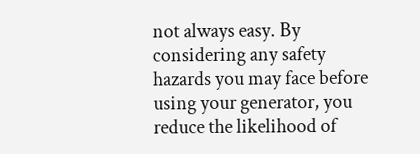not always easy. By considering any safety hazards you may face before using your generator, you reduce the likelihood of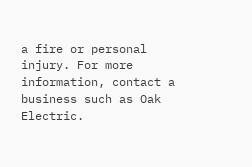a fire or personal injury. For more information, contact a business such as Oak Electric.